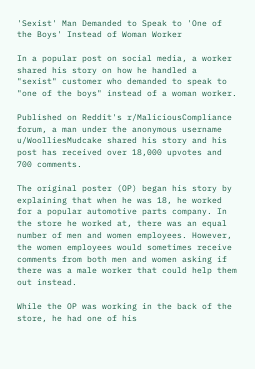'Sexist' Man Demanded to Speak to 'One of the Boys' Instead of Woman Worker

In a popular post on social media, a worker shared his story on how he handled a "sexist" customer who demanded to speak to "one of the boys" instead of a woman worker.

Published on Reddit's r/MaliciousCompliance forum, a man under the anonymous username u/WoolliesMudcake shared his story and his post has received over 18,000 upvotes and 700 comments.

The original poster (OP) began his story by explaining that when he was 18, he worked for a popular automotive parts company. In the store he worked at, there was an equal number of men and women employees. However, the women employees would sometimes receive comments from both men and women asking if there was a male worker that could help them out instead.

While the OP was working in the back of the store, he had one of his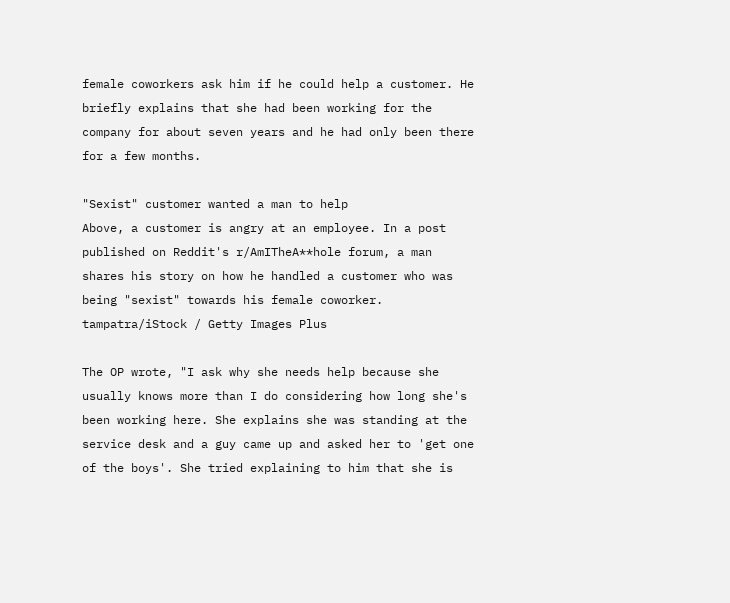female coworkers ask him if he could help a customer. He briefly explains that she had been working for the company for about seven years and he had only been there for a few months.

"Sexist" customer wanted a man to help
Above, a customer is angry at an employee. In a post published on Reddit's r/AmITheA**hole forum, a man shares his story on how he handled a customer who was being "sexist" towards his female coworker. tampatra/iStock / Getty Images Plus

The OP wrote, "I ask why she needs help because she usually knows more than I do considering how long she's been working here. She explains she was standing at the service desk and a guy came up and asked her to 'get one of the boys'. She tried explaining to him that she is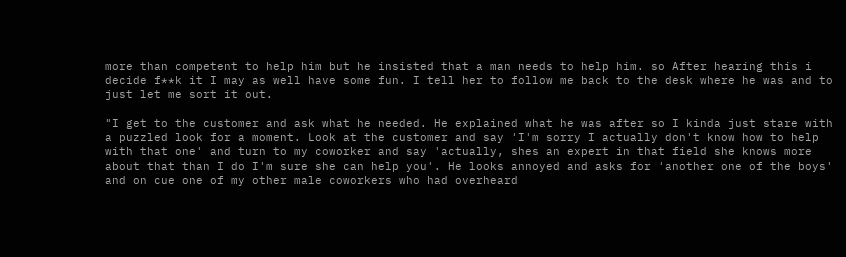more than competent to help him but he insisted that a man needs to help him. so After hearing this i decide f**k it I may as well have some fun. I tell her to follow me back to the desk where he was and to just let me sort it out.

"I get to the customer and ask what he needed. He explained what he was after so I kinda just stare with a puzzled look for a moment. Look at the customer and say 'I'm sorry I actually don't know how to help with that one' and turn to my coworker and say 'actually, shes an expert in that field she knows more about that than I do I'm sure she can help you'. He looks annoyed and asks for 'another one of the boys' and on cue one of my other male coworkers who had overheard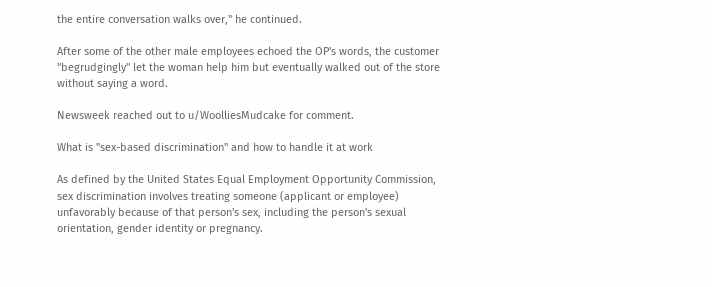the entire conversation walks over," he continued.

After some of the other male employees echoed the OP's words, the customer "begrudgingly" let the woman help him but eventually walked out of the store without saying a word.

Newsweek reached out to u/WoolliesMudcake for comment.

What is "sex-based discrimination" and how to handle it at work

As defined by the United States Equal Employment Opportunity Commission, sex discrimination involves treating someone (applicant or employee) unfavorably because of that person's sex, including the person's sexual orientation, gender identity or pregnancy.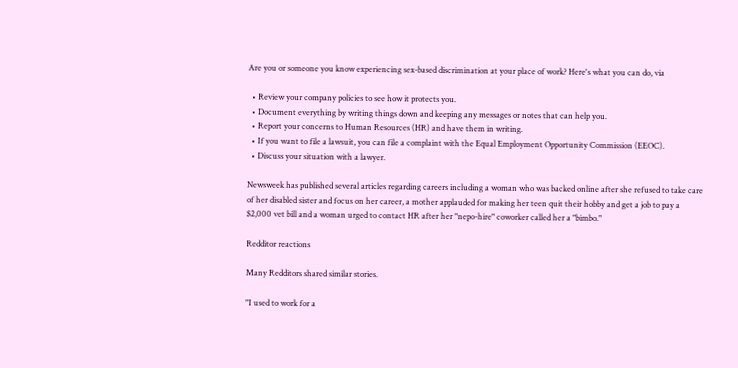Are you or someone you know experiencing sex-based discrimination at your place of work? Here's what you can do, via

  • Review your company policies to see how it protects you.
  • Document everything by writing things down and keeping any messages or notes that can help you.
  • Report your concerns to Human Resources (HR) and have them in writing.
  • If you want to file a lawsuit, you can file a complaint with the Equal Employment Opportunity Commission (EEOC).
  • Discuss your situation with a lawyer.

Newsweek has published several articles regarding careers including a woman who was backed online after she refused to take care of her disabled sister and focus on her career, a mother applauded for making her teen quit their hobby and get a job to pay a $2,000 vet bill and a woman urged to contact HR after her "nepo-hire" coworker called her a "bimbo."

Redditor reactions

Many Redditors shared similar stories.

"I used to work for a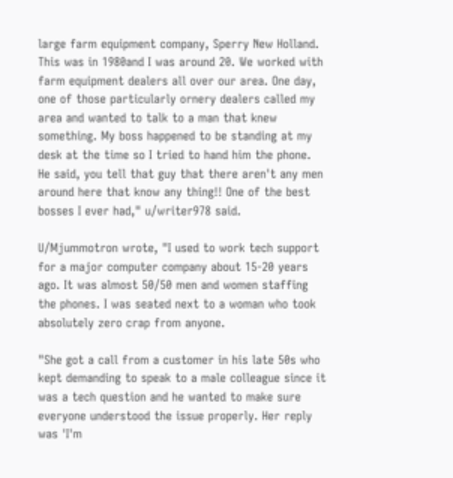large farm equipment company, Sperry New Holland. This was in 1980and I was around 20. We worked with farm equipment dealers all over our area. One day, one of those particularly ornery dealers called my area and wanted to talk to a man that knew something. My boss happened to be standing at my desk at the time so I tried to hand him the phone. He said, you tell that guy that there aren't any men around here that know any thing!! One of the best bosses I ever had," u/writer978 said.

U/Mjummotron wrote, "I used to work tech support for a major computer company about 15-20 years ago. It was almost 50/50 men and women staffing the phones. I was seated next to a woman who took absolutely zero crap from anyone.

"She got a call from a customer in his late 50s who kept demanding to speak to a male colleague since it was a tech question and he wanted to make sure everyone understood the issue properly. Her reply was 'I'm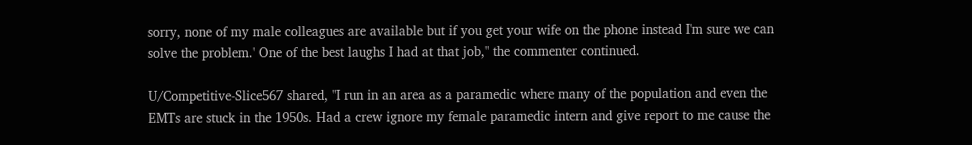sorry, none of my male colleagues are available but if you get your wife on the phone instead I'm sure we can solve the problem.' One of the best laughs I had at that job," the commenter continued.

U/Competitive-Slice567 shared, "I run in an area as a paramedic where many of the population and even the EMTs are stuck in the 1950s. Had a crew ignore my female paramedic intern and give report to me cause the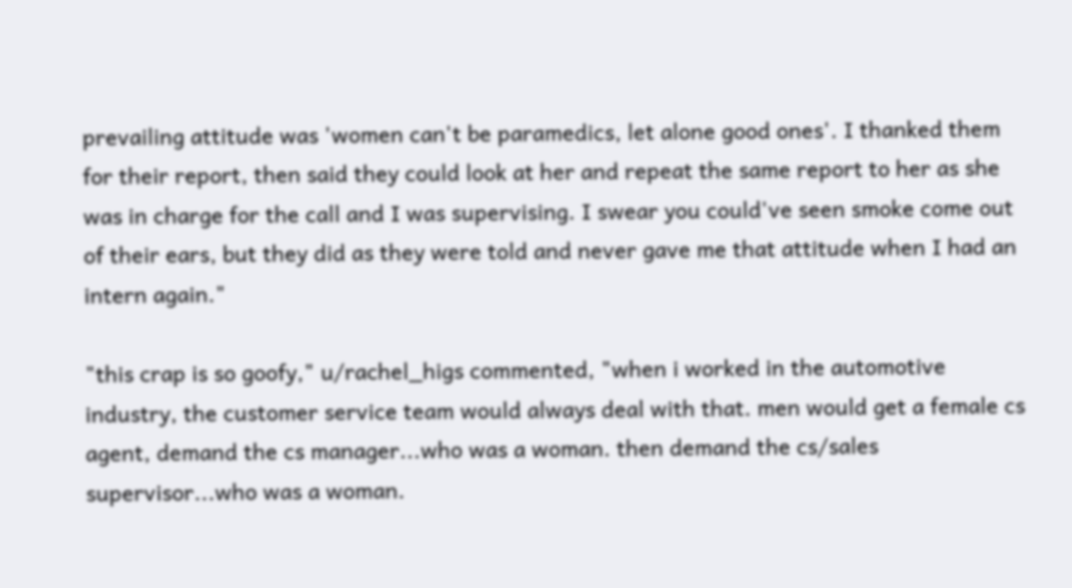prevailing attitude was 'women can't be paramedics, let alone good ones'. I thanked them for their report, then said they could look at her and repeat the same report to her as she was in charge for the call and I was supervising. I swear you could've seen smoke come out of their ears, but they did as they were told and never gave me that attitude when I had an intern again."

"this crap is so goofy," u/rachel_higs commented, "when i worked in the automotive industry, the customer service team would always deal with that. men would get a female cs agent, demand the cs manager...who was a woman. then demand the cs/sales supervisor...who was a woman.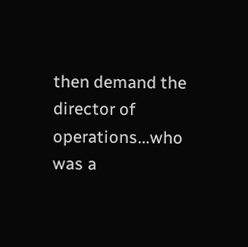then demand the director of operations...who was a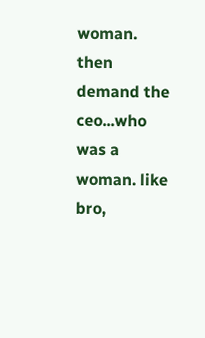woman. then demand the ceo...who was a woman. like bro,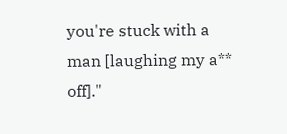you're stuck with a man [laughing my a** off]."